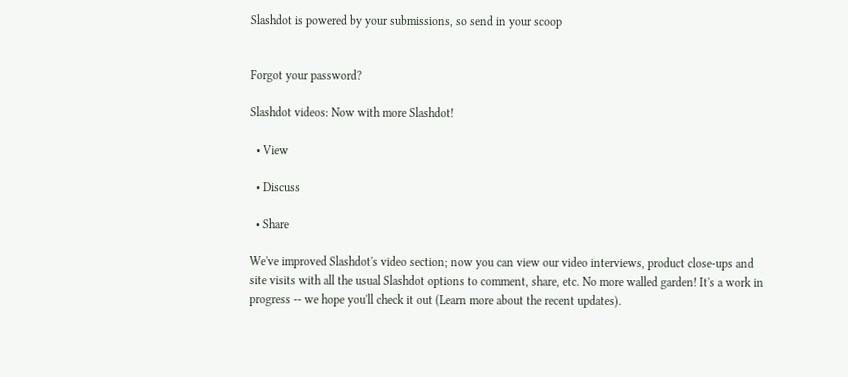Slashdot is powered by your submissions, so send in your scoop


Forgot your password?

Slashdot videos: Now with more Slashdot!

  • View

  • Discuss

  • Share

We've improved Slashdot's video section; now you can view our video interviews, product close-ups and site visits with all the usual Slashdot options to comment, share, etc. No more walled garden! It's a work in progress -- we hope you'll check it out (Learn more about the recent updates).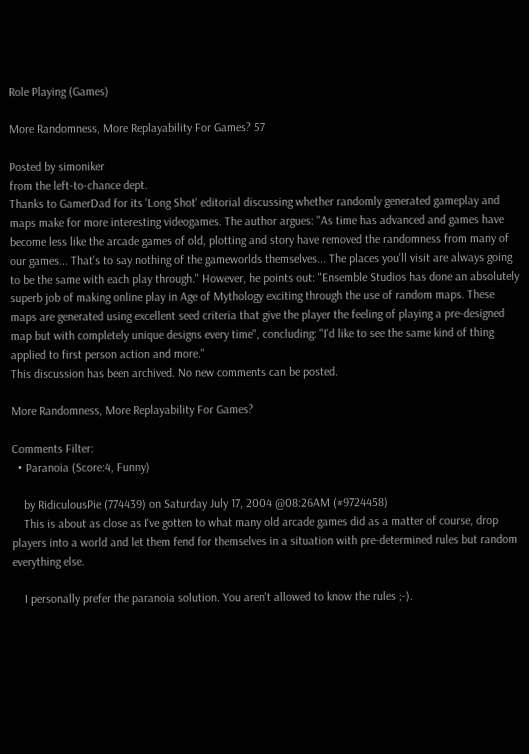Role Playing (Games)

More Randomness, More Replayability For Games? 57

Posted by simoniker
from the left-to-chance dept.
Thanks to GamerDad for its 'Long Shot' editorial discussing whether randomly generated gameplay and maps make for more interesting videogames. The author argues: "As time has advanced and games have become less like the arcade games of old, plotting and story have removed the randomness from many of our games... That's to say nothing of the gameworlds themselves... The places you'll visit are always going to be the same with each play through." However, he points out: "Ensemble Studios has done an absolutely superb job of making online play in Age of Mythology exciting through the use of random maps. These maps are generated using excellent seed criteria that give the player the feeling of playing a pre-designed map but with completely unique designs every time", concluding: "I'd like to see the same kind of thing applied to first person action and more."
This discussion has been archived. No new comments can be posted.

More Randomness, More Replayability For Games?

Comments Filter:
  • Paranoia (Score:4, Funny)

    by RidiculousPie (774439) on Saturday July 17, 2004 @08:26AM (#9724458)
    This is about as close as I've gotten to what many old arcade games did as a matter of course, drop players into a world and let them fend for themselves in a situation with pre-determined rules but random everything else.

    I personally prefer the paranoia solution. You aren't allowed to know the rules ;-).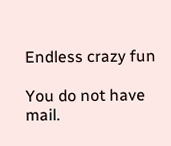Endless crazy fun

You do not have mail.